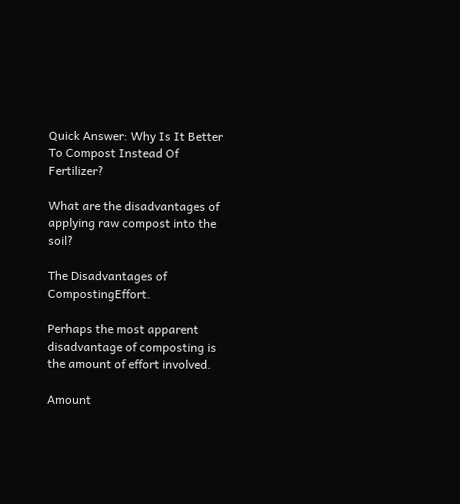Quick Answer: Why Is It Better To Compost Instead Of Fertilizer?

What are the disadvantages of applying raw compost into the soil?

The Disadvantages of CompostingEffort.

Perhaps the most apparent disadvantage of composting is the amount of effort involved.

Amount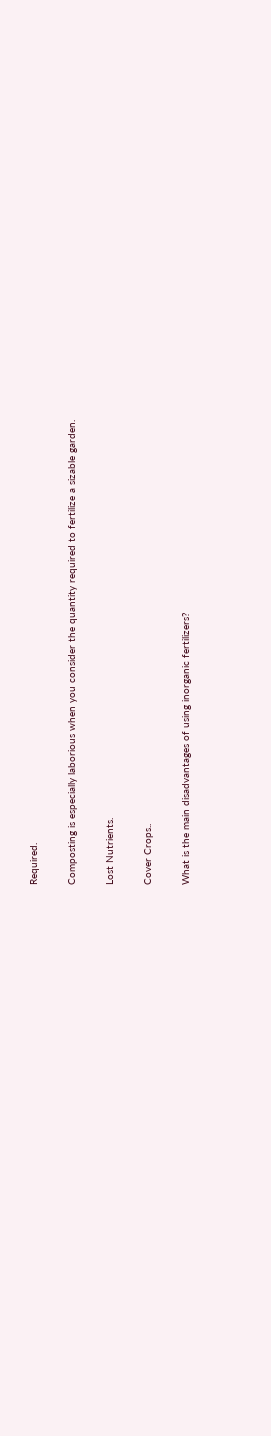Required.

Composting is especially laborious when you consider the quantity required to fertilize a sizable garden.

Lost Nutrients.

Cover Crops..

What is the main disadvantages of using inorganic fertilizers?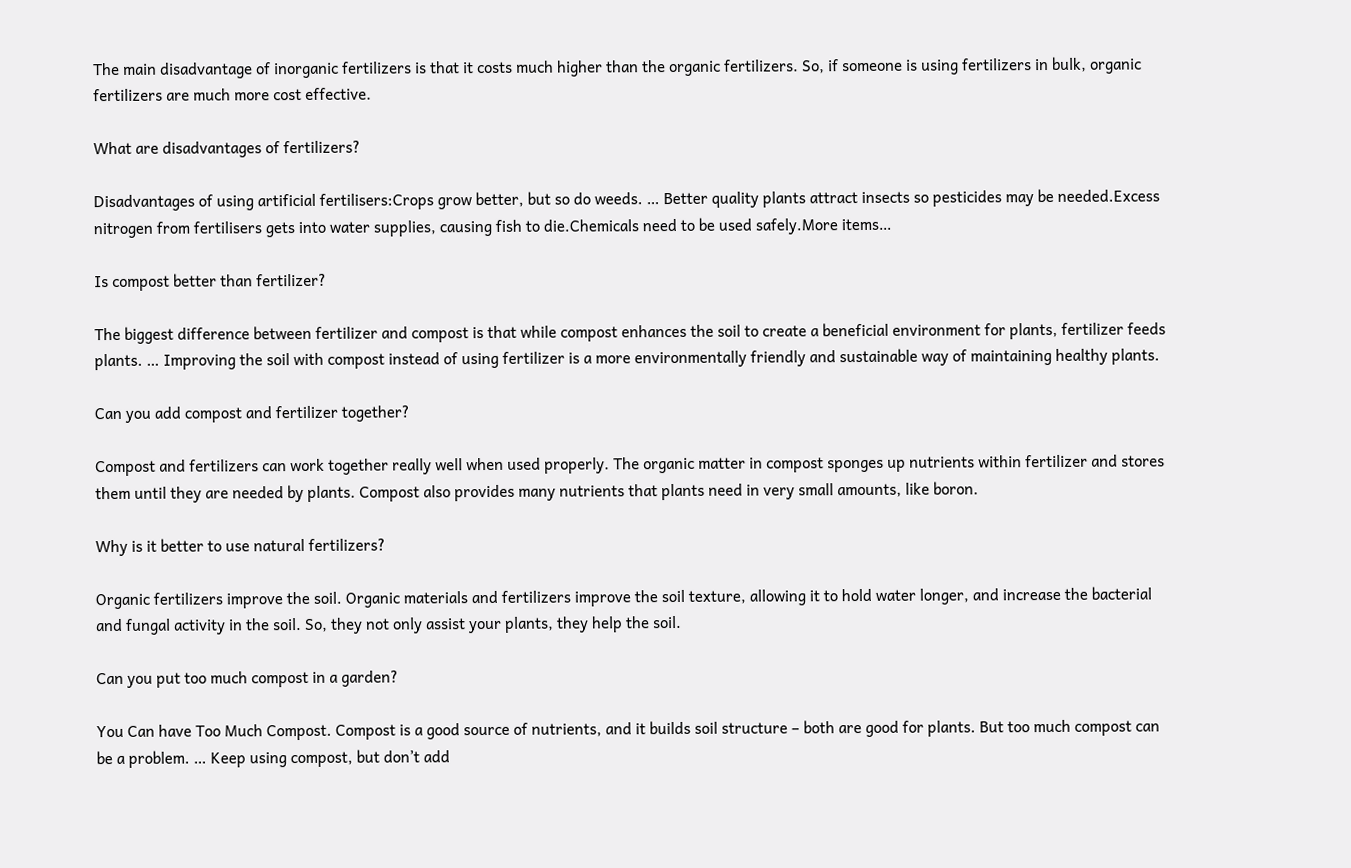The main disadvantage of inorganic fertilizers is that it costs much higher than the organic fertilizers. So, if someone is using fertilizers in bulk, organic fertilizers are much more cost effective.

What are disadvantages of fertilizers?

Disadvantages of using artificial fertilisers:Crops grow better, but so do weeds. … Better quality plants attract insects so pesticides may be needed.Excess nitrogen from fertilisers gets into water supplies, causing fish to die.Chemicals need to be used safely.More items…

Is compost better than fertilizer?

The biggest difference between fertilizer and compost is that while compost enhances the soil to create a beneficial environment for plants, fertilizer feeds plants. … Improving the soil with compost instead of using fertilizer is a more environmentally friendly and sustainable way of maintaining healthy plants.

Can you add compost and fertilizer together?

Compost and fertilizers can work together really well when used properly. The organic matter in compost sponges up nutrients within fertilizer and stores them until they are needed by plants. Compost also provides many nutrients that plants need in very small amounts, like boron.

Why is it better to use natural fertilizers?

Organic fertilizers improve the soil. Organic materials and fertilizers improve the soil texture, allowing it to hold water longer, and increase the bacterial and fungal activity in the soil. So, they not only assist your plants, they help the soil.

Can you put too much compost in a garden?

You Can have Too Much Compost. Compost is a good source of nutrients, and it builds soil structure – both are good for plants. But too much compost can be a problem. … Keep using compost, but don’t add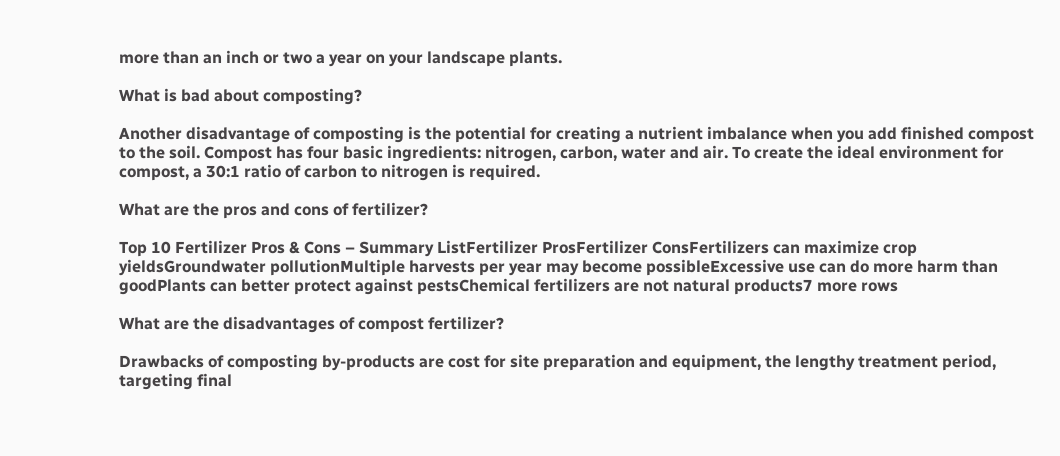more than an inch or two a year on your landscape plants.

What is bad about composting?

Another disadvantage of composting is the potential for creating a nutrient imbalance when you add finished compost to the soil. Compost has four basic ingredients: nitrogen, carbon, water and air. To create the ideal environment for compost, a 30:1 ratio of carbon to nitrogen is required.

What are the pros and cons of fertilizer?

Top 10 Fertilizer Pros & Cons – Summary ListFertilizer ProsFertilizer ConsFertilizers can maximize crop yieldsGroundwater pollutionMultiple harvests per year may become possibleExcessive use can do more harm than goodPlants can better protect against pestsChemical fertilizers are not natural products7 more rows

What are the disadvantages of compost fertilizer?

Drawbacks of composting by-products are cost for site preparation and equipment, the lengthy treatment period, targeting final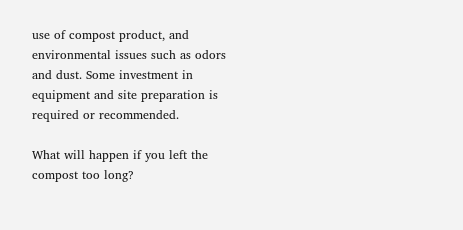use of compost product, and environmental issues such as odors and dust. Some investment in equipment and site preparation is required or recommended.

What will happen if you left the compost too long?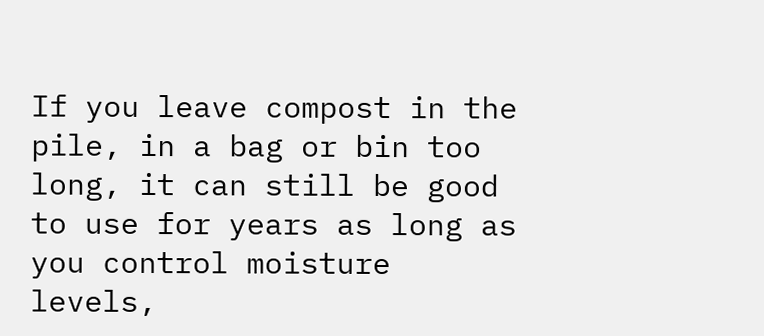If you leave compost in the pile, in a bag or bin too long, it can still be good to use for years as long as you control moisture levels,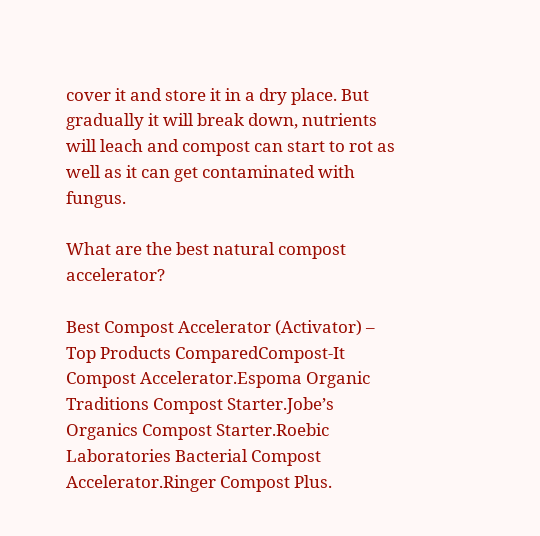cover it and store it in a dry place. But gradually it will break down, nutrients will leach and compost can start to rot as well as it can get contaminated with fungus.

What are the best natural compost accelerator?

Best Compost Accelerator (Activator) – Top Products ComparedCompost-It Compost Accelerator.Espoma Organic Traditions Compost Starter.Jobe’s Organics Compost Starter.Roebic Laboratories Bacterial Compost Accelerator.Ringer Compost Plus.